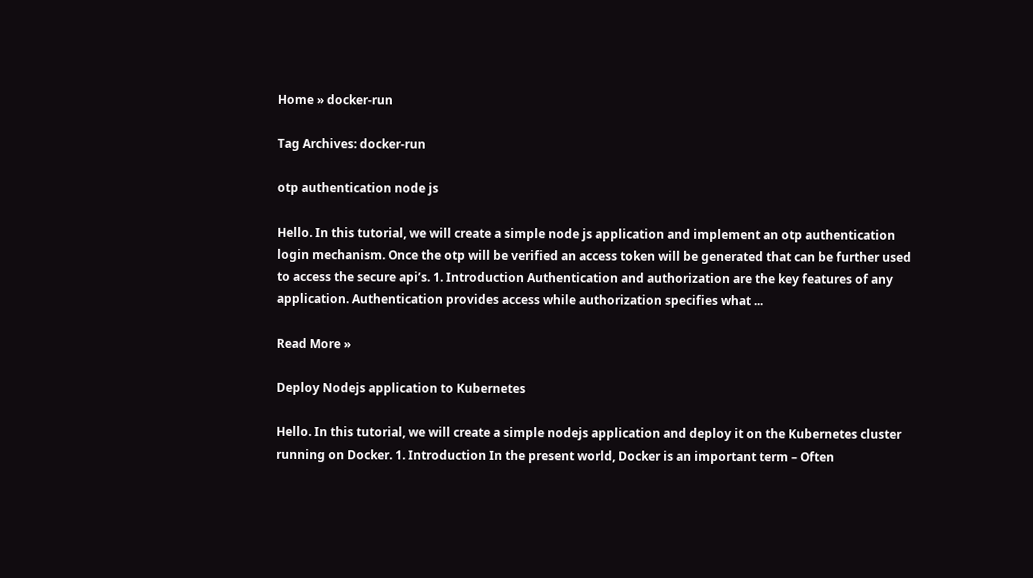Home » docker-run

Tag Archives: docker-run

otp authentication node js

Hello. In this tutorial, we will create a simple node js application and implement an otp authentication login mechanism. Once the otp will be verified an access token will be generated that can be further used to access the secure api’s. 1. Introduction Authentication and authorization are the key features of any application. Authentication provides access while authorization specifies what ...

Read More »

Deploy Nodejs application to Kubernetes

Hello. In this tutorial, we will create a simple nodejs application and deploy it on the Kubernetes cluster running on Docker. 1. Introduction In the present world, Docker is an important term – Often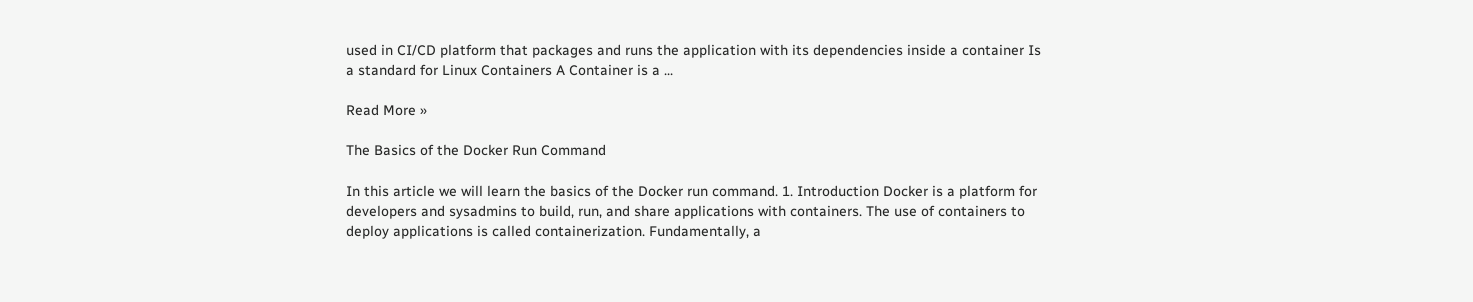used in CI/CD platform that packages and runs the application with its dependencies inside a container Is a standard for Linux Containers A Container is a ...

Read More »

The Basics of the Docker Run Command

In this article we will learn the basics of the Docker run command. 1. Introduction Docker is a platform for developers and sysadmins to build, run, and share applications with containers. The use of containers to deploy applications is called containerization. Fundamentally, a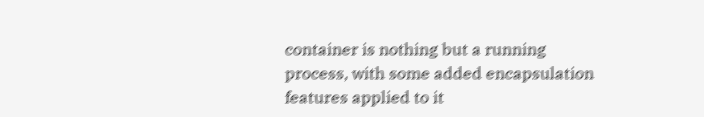container is nothing but a running process, with some added encapsulation features applied to it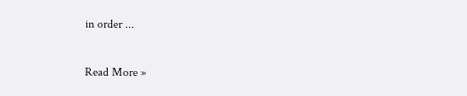in order ...

Read More »